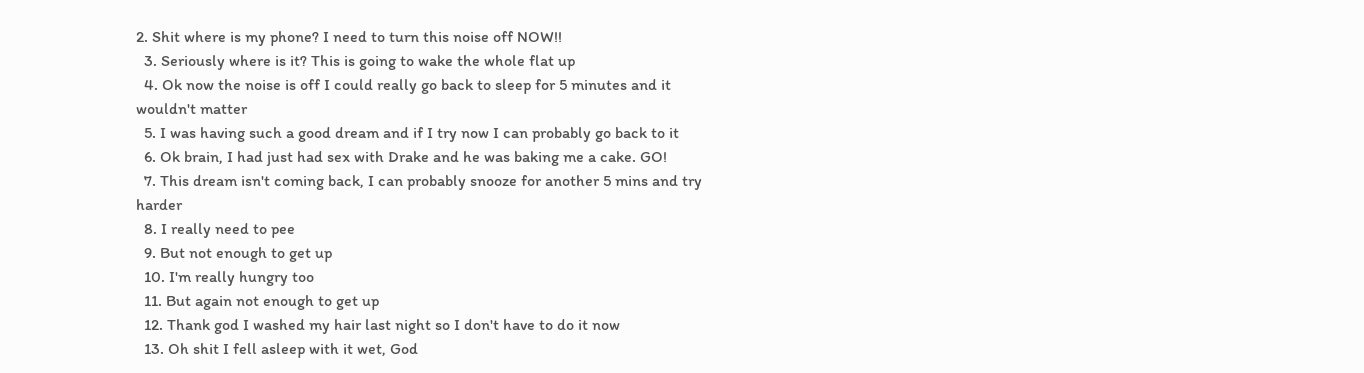2. Shit where is my phone? I need to turn this noise off NOW!!
  3. Seriously where is it? This is going to wake the whole flat up
  4. Ok now the noise is off I could really go back to sleep for 5 minutes and it wouldn't matter
  5. I was having such a good dream and if I try now I can probably go back to it
  6. Ok brain, I had just had sex with Drake and he was baking me a cake. GO!
  7. This dream isn't coming back, I can probably snooze for another 5 mins and try harder
  8. I really need to pee
  9. But not enough to get up
  10. I'm really hungry too
  11. But again not enough to get up
  12. Thank god I washed my hair last night so I don't have to do it now
  13. Oh shit I fell asleep with it wet, God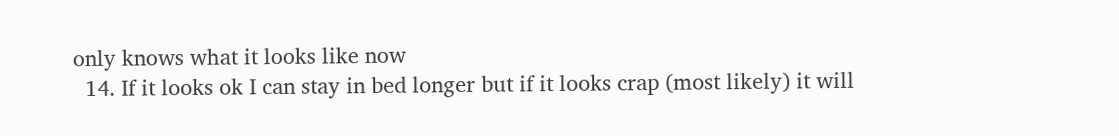only knows what it looks like now
  14. If it looks ok I can stay in bed longer but if it looks crap (most likely) it will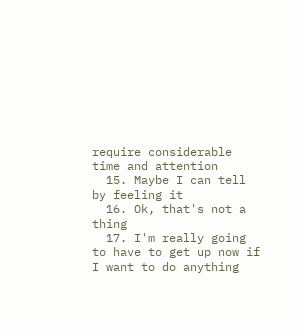require considerable time and attention
  15. Maybe I can tell by feeling it
  16. Ok, that's not a thing
  17. I'm really going to have to get up now if I want to do anything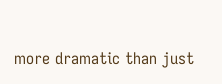more dramatic than just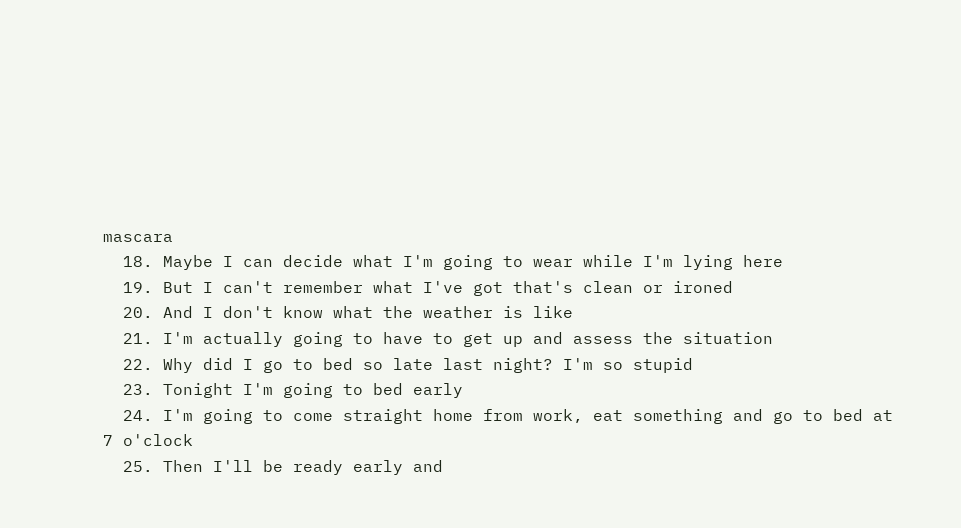mascara
  18. Maybe I can decide what I'm going to wear while I'm lying here
  19. But I can't remember what I've got that's clean or ironed
  20. And I don't know what the weather is like
  21. I'm actually going to have to get up and assess the situation
  22. Why did I go to bed so late last night? I'm so stupid
  23. Tonight I'm going to bed early
  24. I'm going to come straight home from work, eat something and go to bed at 7 o'clock
  25. Then I'll be ready early and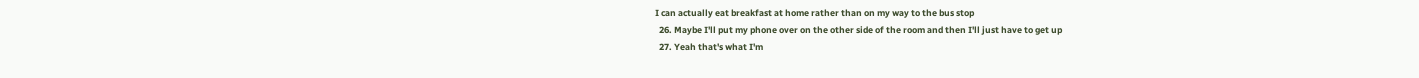I can actually eat breakfast at home rather than on my way to the bus stop
  26. Maybe I'll put my phone over on the other side of the room and then I'll just have to get up
  27. Yeah that's what I'm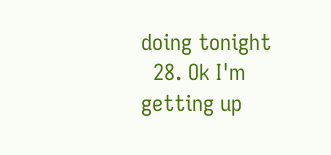doing tonight
  28. Ok I'm getting up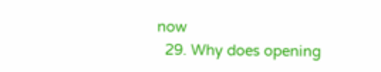now
  29. Why does opening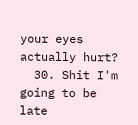your eyes actually hurt?
  30. Shit I'm going to be late